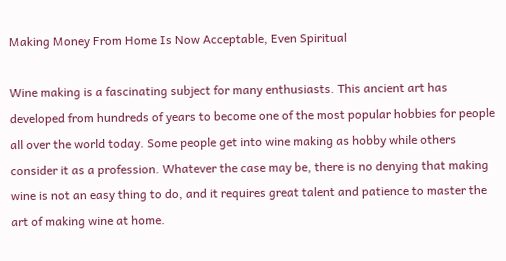Making Money From Home Is Now Acceptable, Even Spiritual

Wine making is a fascinating subject for many enthusiasts. This ancient art has developed from hundreds of years to become one of the most popular hobbies for people all over the world today. Some people get into wine making as hobby while others consider it as a profession. Whatever the case may be, there is no denying that making wine is not an easy thing to do, and it requires great talent and patience to master the art of making wine at home.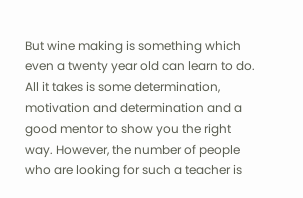But wine making is something which even a twenty year old can learn to do. All it takes is some determination, motivation and determination and a good mentor to show you the right way. However, the number of people who are looking for such a teacher is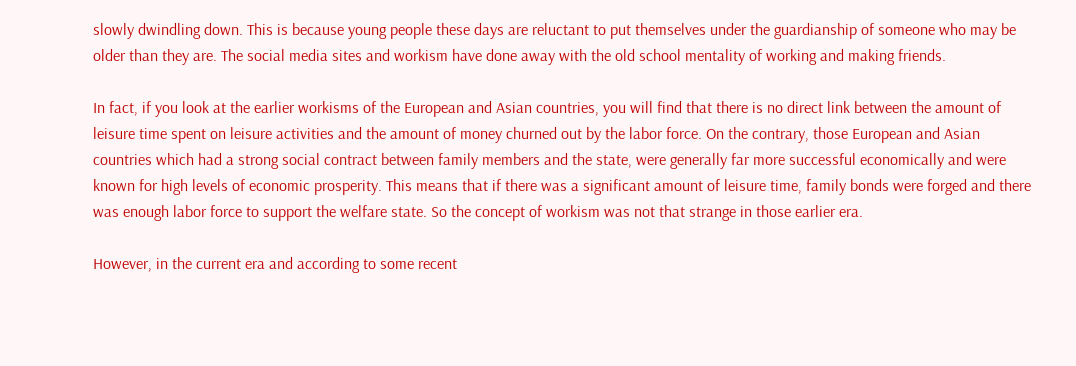slowly dwindling down. This is because young people these days are reluctant to put themselves under the guardianship of someone who may be older than they are. The social media sites and workism have done away with the old school mentality of working and making friends.

In fact, if you look at the earlier workisms of the European and Asian countries, you will find that there is no direct link between the amount of leisure time spent on leisure activities and the amount of money churned out by the labor force. On the contrary, those European and Asian countries which had a strong social contract between family members and the state, were generally far more successful economically and were known for high levels of economic prosperity. This means that if there was a significant amount of leisure time, family bonds were forged and there was enough labor force to support the welfare state. So the concept of workism was not that strange in those earlier era.

However, in the current era and according to some recent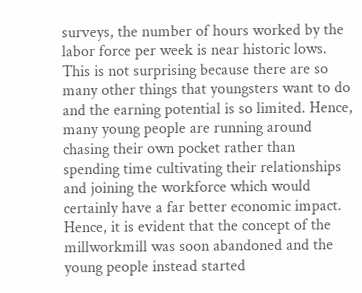surveys, the number of hours worked by the labor force per week is near historic lows. This is not surprising because there are so many other things that youngsters want to do and the earning potential is so limited. Hence, many young people are running around chasing their own pocket rather than spending time cultivating their relationships and joining the workforce which would certainly have a far better economic impact. Hence, it is evident that the concept of the millworkmill was soon abandoned and the young people instead started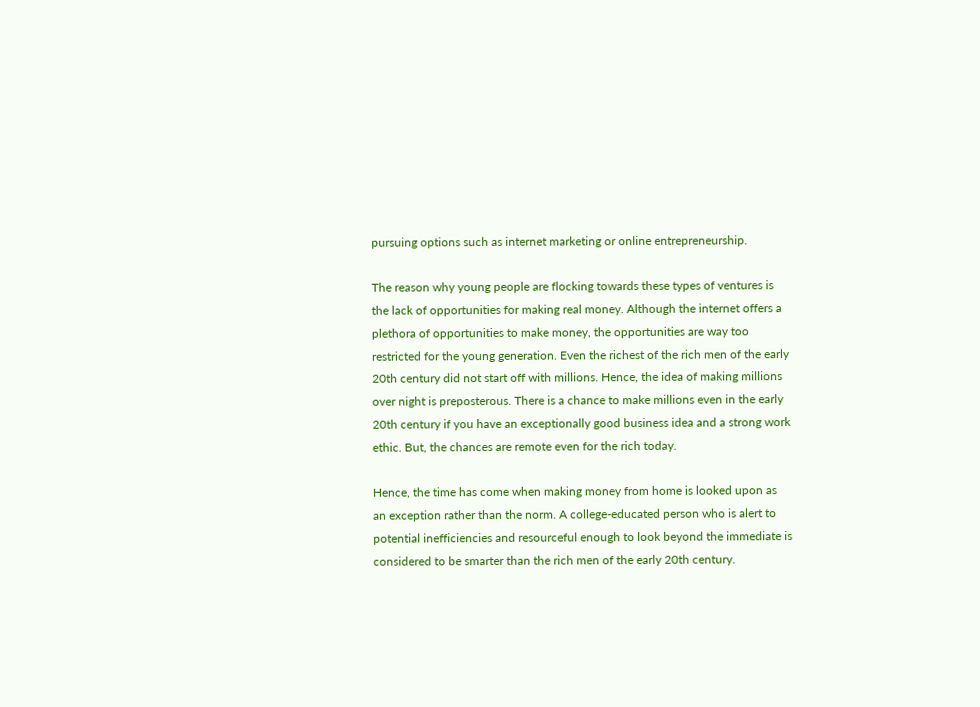pursuing options such as internet marketing or online entrepreneurship.

The reason why young people are flocking towards these types of ventures is the lack of opportunities for making real money. Although the internet offers a plethora of opportunities to make money, the opportunities are way too restricted for the young generation. Even the richest of the rich men of the early 20th century did not start off with millions. Hence, the idea of making millions over night is preposterous. There is a chance to make millions even in the early 20th century if you have an exceptionally good business idea and a strong work ethic. But, the chances are remote even for the rich today.

Hence, the time has come when making money from home is looked upon as an exception rather than the norm. A college-educated person who is alert to potential inefficiencies and resourceful enough to look beyond the immediate is considered to be smarter than the rich men of the early 20th century.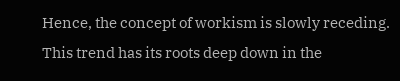Hence, the concept of workism is slowly receding. This trend has its roots deep down in the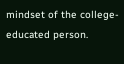mindset of the college-educated person.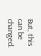But, this can be changed.